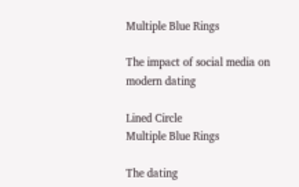Multiple Blue Rings

The impact of social media on modern dating

Lined Circle
Multiple Blue Rings

The dating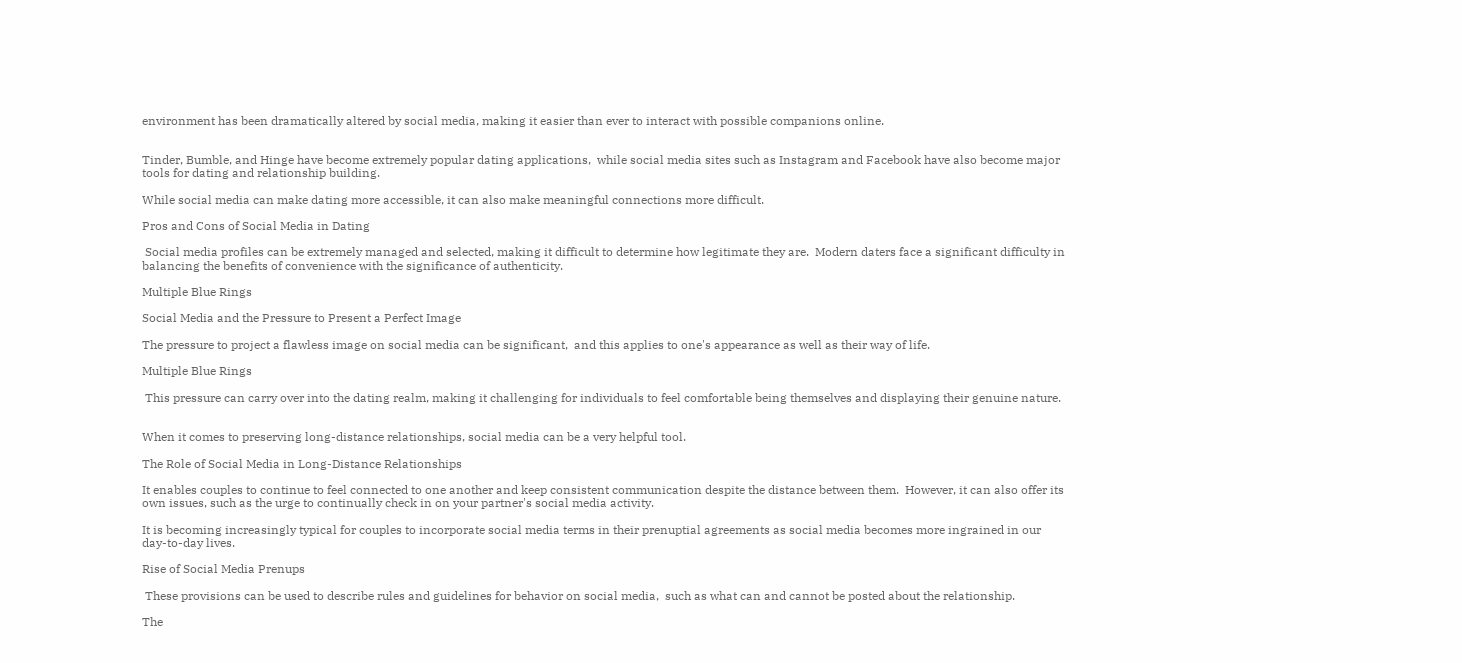environment has been dramatically altered by social media, making it easier than ever to interact with possible companions online.


Tinder, Bumble, and Hinge have become extremely popular dating applications,  while social media sites such as Instagram and Facebook have also become major tools for dating and relationship building.

While social media can make dating more accessible, it can also make meaningful connections more difficult.

Pros and Cons of Social Media in Dating

 Social media profiles can be extremely managed and selected, making it difficult to determine how legitimate they are.  Modern daters face a significant difficulty in balancing the benefits of convenience with the significance of authenticity.

Multiple Blue Rings

Social Media and the Pressure to Present a Perfect Image

The pressure to project a flawless image on social media can be significant,  and this applies to one's appearance as well as their way of life.

Multiple Blue Rings

 This pressure can carry over into the dating realm, making it challenging for individuals to feel comfortable being themselves and displaying their genuine nature.


When it comes to preserving long-distance relationships, social media can be a very helpful tool.

The Role of Social Media in Long-Distance Relationships

It enables couples to continue to feel connected to one another and keep consistent communication despite the distance between them.  However, it can also offer its own issues, such as the urge to continually check in on your partner's social media activity.

It is becoming increasingly typical for couples to incorporate social media terms in their prenuptial agreements as social media becomes more ingrained in our day-to-day lives.

Rise of Social Media Prenups

 These provisions can be used to describe rules and guidelines for behavior on social media,  such as what can and cannot be posted about the relationship.

The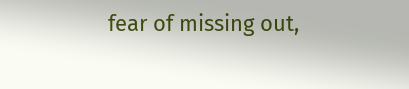fear of missing out,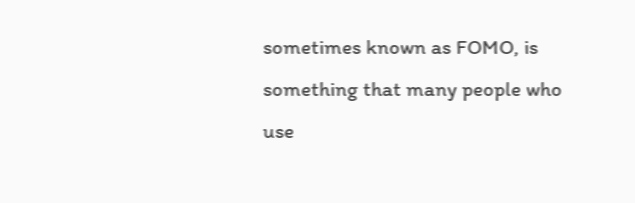sometimes known as FOMO, is something that many people who use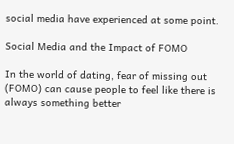social media have experienced at some point.

Social Media and the Impact of FOMO

In the world of dating, fear of missing out (FOMO) can cause people to feel like there is always something better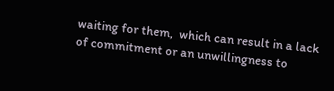waiting for them,  which can result in a lack of commitment or an unwillingness to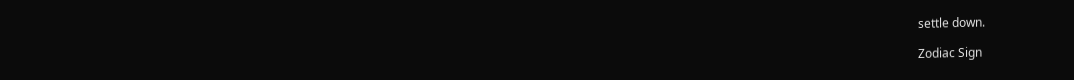settle down.

Zodiac Sign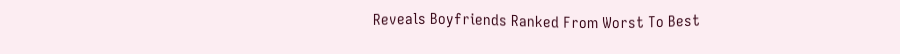Reveals Boyfriends Ranked From Worst To Best